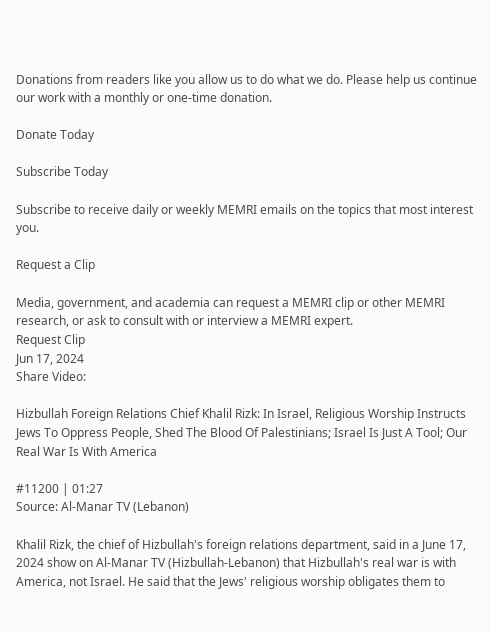Donations from readers like you allow us to do what we do. Please help us continue our work with a monthly or one-time donation.

Donate Today

Subscribe Today

Subscribe to receive daily or weekly MEMRI emails on the topics that most interest you.

Request a Clip

Media, government, and academia can request a MEMRI clip or other MEMRI research, or ask to consult with or interview a MEMRI expert.
Request Clip
Jun 17, 2024
Share Video:

Hizbullah Foreign Relations Chief Khalil Rizk: In Israel, Religious Worship Instructs Jews To Oppress People, Shed The Blood Of Palestinians; Israel Is Just A Tool; Our Real War Is With America

#11200 | 01:27
Source: Al-Manar TV (Lebanon)

Khalil Rizk, the chief of Hizbullah's foreign relations department, said in a June 17, 2024 show on Al-Manar TV (Hizbullah-Lebanon) that Hizbullah's real war is with America, not Israel. He said that the Jews' religious worship obligates them to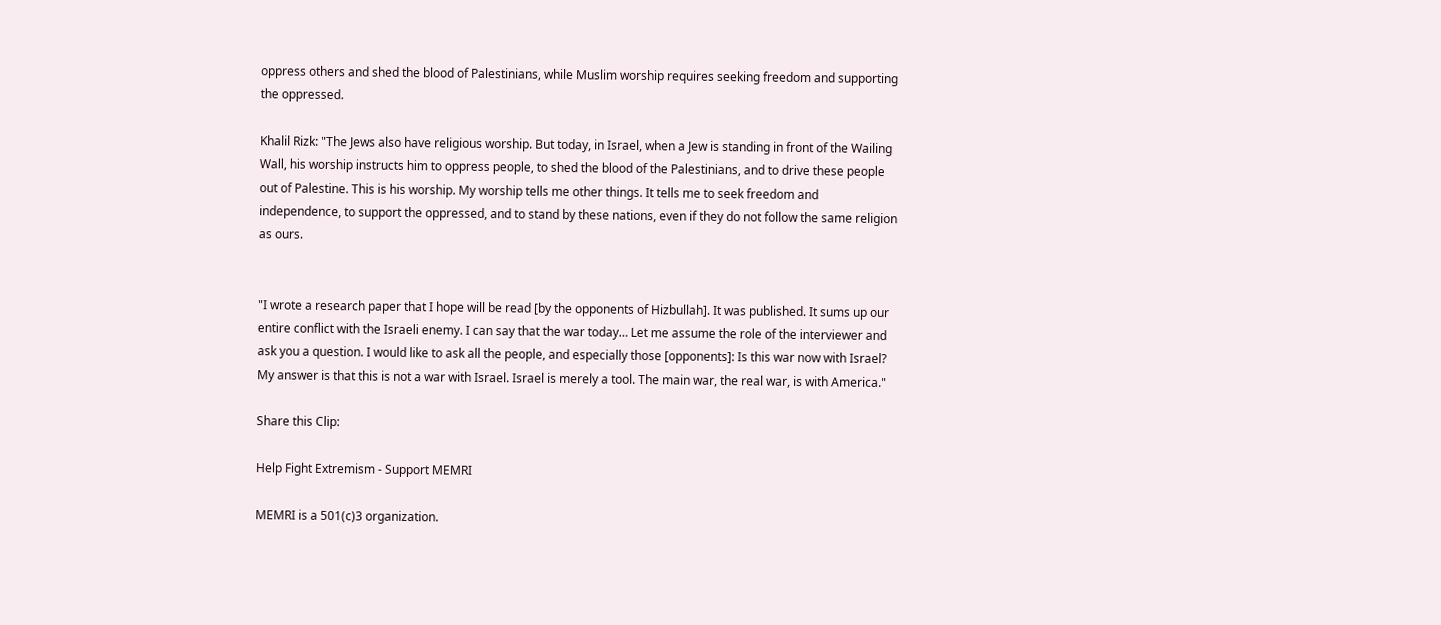oppress others and shed the blood of Palestinians, while Muslim worship requires seeking freedom and supporting the oppressed.

Khalil Rizk: "The Jews also have religious worship. But today, in Israel, when a Jew is standing in front of the Wailing Wall, his worship instructs him to oppress people, to shed the blood of the Palestinians, and to drive these people out of Palestine. This is his worship. My worship tells me other things. It tells me to seek freedom and independence, to support the oppressed, and to stand by these nations, even if they do not follow the same religion as ours.


"I wrote a research paper that I hope will be read [by the opponents of Hizbullah]. It was published. It sums up our entire conflict with the Israeli enemy. I can say that the war today… Let me assume the role of the interviewer and ask you a question. I would like to ask all the people, and especially those [opponents]: Is this war now with Israel? My answer is that this is not a war with Israel. Israel is merely a tool. The main war, the real war, is with America."

Share this Clip:

Help Fight Extremism - Support MEMRI

MEMRI is a 501(c)3 organization.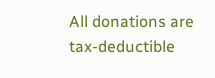All donations are tax-deductible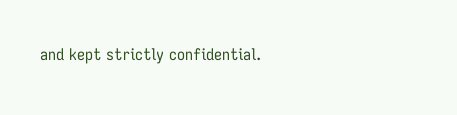and kept strictly confidential.